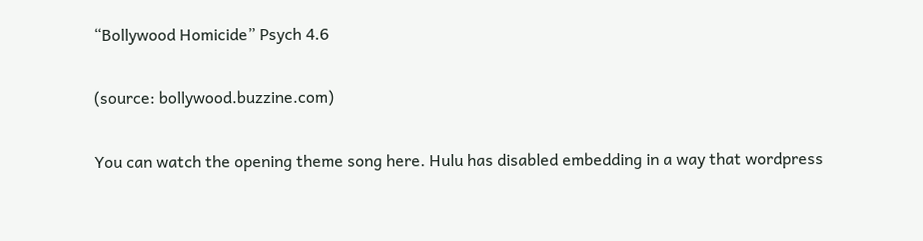“Bollywood Homicide” Psych 4.6

(source: bollywood.buzzine.com)

You can watch the opening theme song here. Hulu has disabled embedding in a way that wordpress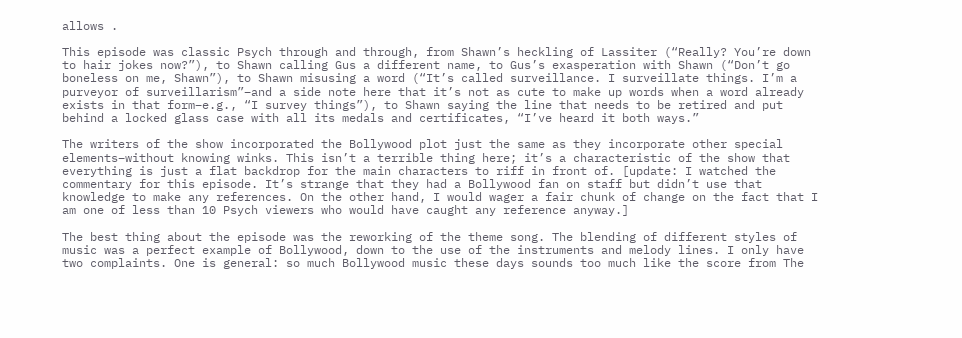allows .

This episode was classic Psych through and through, from Shawn’s heckling of Lassiter (“Really? You’re down to hair jokes now?”), to Shawn calling Gus a different name, to Gus’s exasperation with Shawn (“Don’t go boneless on me, Shawn”), to Shawn misusing a word (“It’s called surveillance. I surveillate things. I’m a purveyor of surveillarism”–and a side note here that it’s not as cute to make up words when a word already exists in that form–e.g., “I survey things”), to Shawn saying the line that needs to be retired and put behind a locked glass case with all its medals and certificates, “I’ve heard it both ways.”

The writers of the show incorporated the Bollywood plot just the same as they incorporate other special elements–without knowing winks. This isn’t a terrible thing here; it’s a characteristic of the show that everything is just a flat backdrop for the main characters to riff in front of. [update: I watched the commentary for this episode. It’s strange that they had a Bollywood fan on staff but didn’t use that knowledge to make any references. On the other hand, I would wager a fair chunk of change on the fact that I am one of less than 10 Psych viewers who would have caught any reference anyway.]

The best thing about the episode was the reworking of the theme song. The blending of different styles of music was a perfect example of Bollywood, down to the use of the instruments and melody lines. I only have two complaints. One is general: so much Bollywood music these days sounds too much like the score from The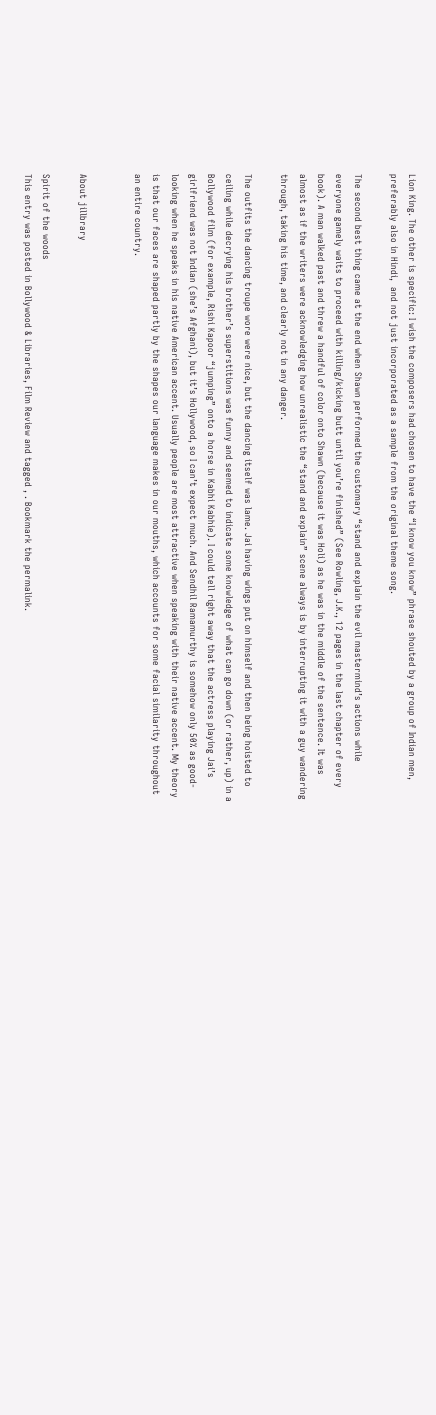Lion King. The other is specific: I wish the composers had chosen to have the “I know you know” phrase shouted by a group of Indian men, preferably also in Hindi,  and not just incorporated as a sample from the original theme song.

The second best thing came at the end when Shawn performed the customary “stand and explain the evil mastermind’s actions while everyone gamely waits to proceed with killing/kicking butt until you’re finished” (See Rowling, J.K., 12 pages in the last chapter of every book). A man walked past and threw a handful of color onto Shawn (because it was Holi) as he was in the middle of the sentence. It was almost as if the writers were acknowledging how unrealistic the “stand and explain” scene always is by interrupting it with a guy wandering through, taking his time, and clearly not in any danger.

The outfits the dancing troupe wore were nice, but the dancing itself was lame. Jai having wings put on himself and then being hoisted to ceiling while decrying his brother’s superstitions was funny and seemed to indicate some knowledge of what can go down (or rather, up) in a Bollywood film (for example, Rishi Kapoor “jumping” onto a horse in Kabhi Kabhie). I could tell right away that the actress playing Jai’s girlfriend was not Indian (she’s Afghani), but it’s Hollywood, so I can’t expect much. And Sendhil Ramamurthy is somehow only 50% as good-looking when he speaks in his native American accent. Usually people are most attractive when speaking with their native accent. My theory is that our faces are shaped partly by the shapes our language makes in our mouths, which accounts for some facial similarity throughout an entire country.


About jillbrary

Spirit of the woods
This entry was posted in Bollywood & Libraries, Film Review and tagged , . Bookmark the permalink.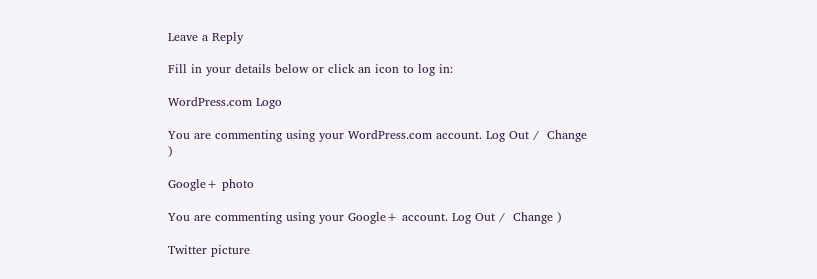Leave a Reply

Fill in your details below or click an icon to log in:

WordPress.com Logo

You are commenting using your WordPress.com account. Log Out /  Change )

Google+ photo

You are commenting using your Google+ account. Log Out /  Change )

Twitter picture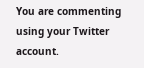You are commenting using your Twitter account.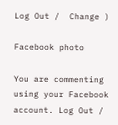Log Out /  Change )

Facebook photo

You are commenting using your Facebook account. Log Out /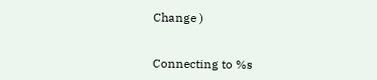Change )


Connecting to %s